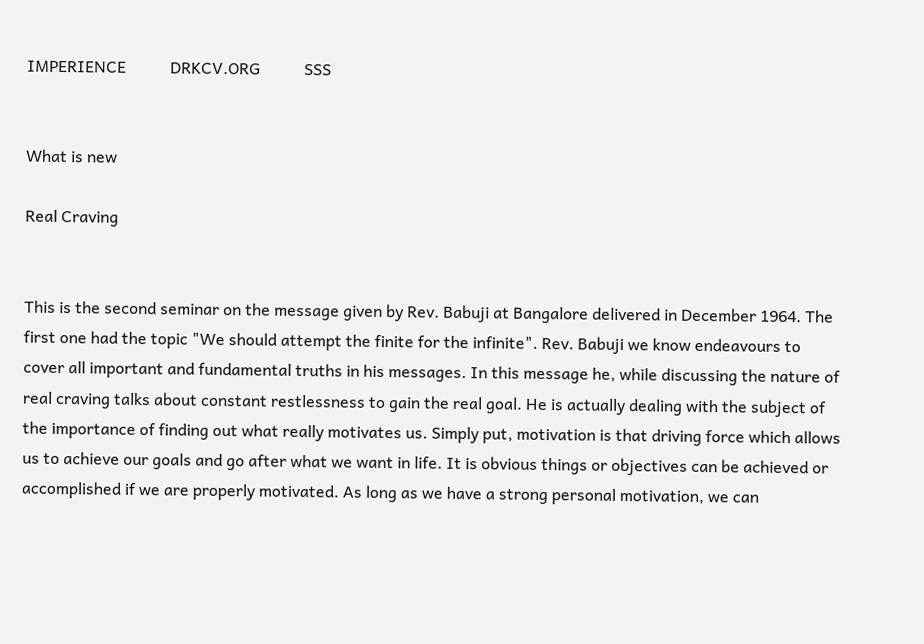IMPERIENCE           DRKCV.ORG           SSS


What is new

Real Craving


This is the second seminar on the message given by Rev. Babuji at Bangalore delivered in December 1964. The first one had the topic "We should attempt the finite for the infinite". Rev. Babuji we know endeavours to cover all important and fundamental truths in his messages. In this message he, while discussing the nature of real craving talks about constant restlessness to gain the real goal. He is actually dealing with the subject of the importance of finding out what really motivates us. Simply put, motivation is that driving force which allows us to achieve our goals and go after what we want in life. It is obvious things or objectives can be achieved or accomplished if we are properly motivated. As long as we have a strong personal motivation, we can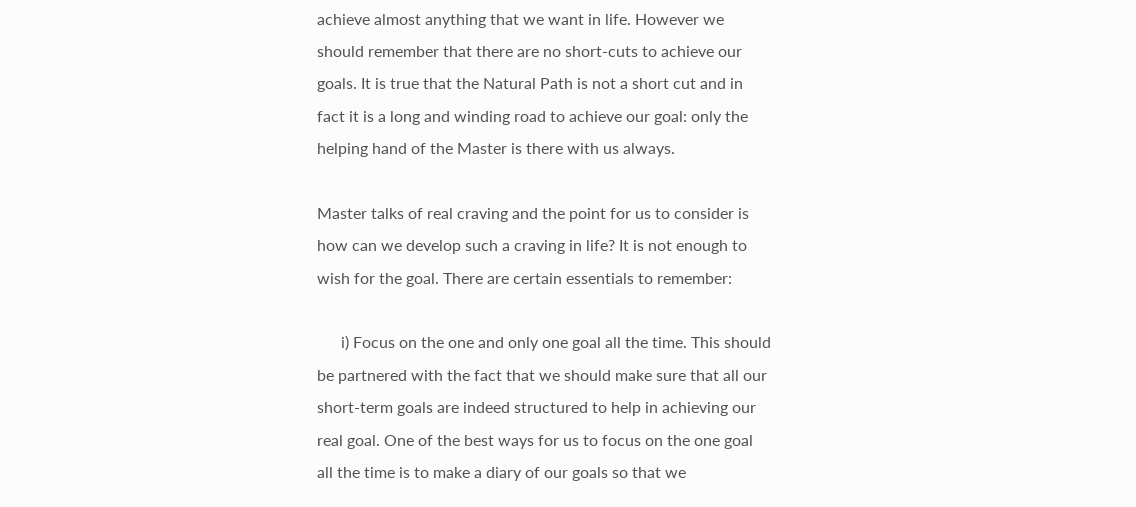achieve almost anything that we want in life. However we should remember that there are no short-cuts to achieve our goals. It is true that the Natural Path is not a short cut and in fact it is a long and winding road to achieve our goal: only the helping hand of the Master is there with us always.

Master talks of real craving and the point for us to consider is how can we develop such a craving in life? It is not enough to wish for the goal. There are certain essentials to remember:

      i) Focus on the one and only one goal all the time. This should be partnered with the fact that we should make sure that all our short-term goals are indeed structured to help in achieving our real goal. One of the best ways for us to focus on the one goal all the time is to make a diary of our goals so that we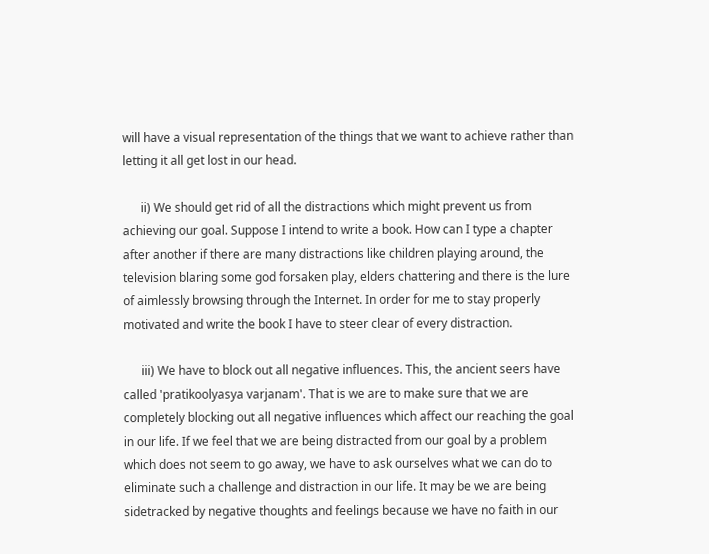will have a visual representation of the things that we want to achieve rather than letting it all get lost in our head.

      ii) We should get rid of all the distractions which might prevent us from achieving our goal. Suppose I intend to write a book. How can I type a chapter after another if there are many distractions like children playing around, the television blaring some god forsaken play, elders chattering and there is the lure of aimlessly browsing through the Internet. In order for me to stay properly motivated and write the book I have to steer clear of every distraction.

      iii) We have to block out all negative influences. This, the ancient seers have called 'pratikoolyasya varjanam'. That is we are to make sure that we are completely blocking out all negative influences which affect our reaching the goal in our life. If we feel that we are being distracted from our goal by a problem which does not seem to go away, we have to ask ourselves what we can do to eliminate such a challenge and distraction in our life. It may be we are being sidetracked by negative thoughts and feelings because we have no faith in our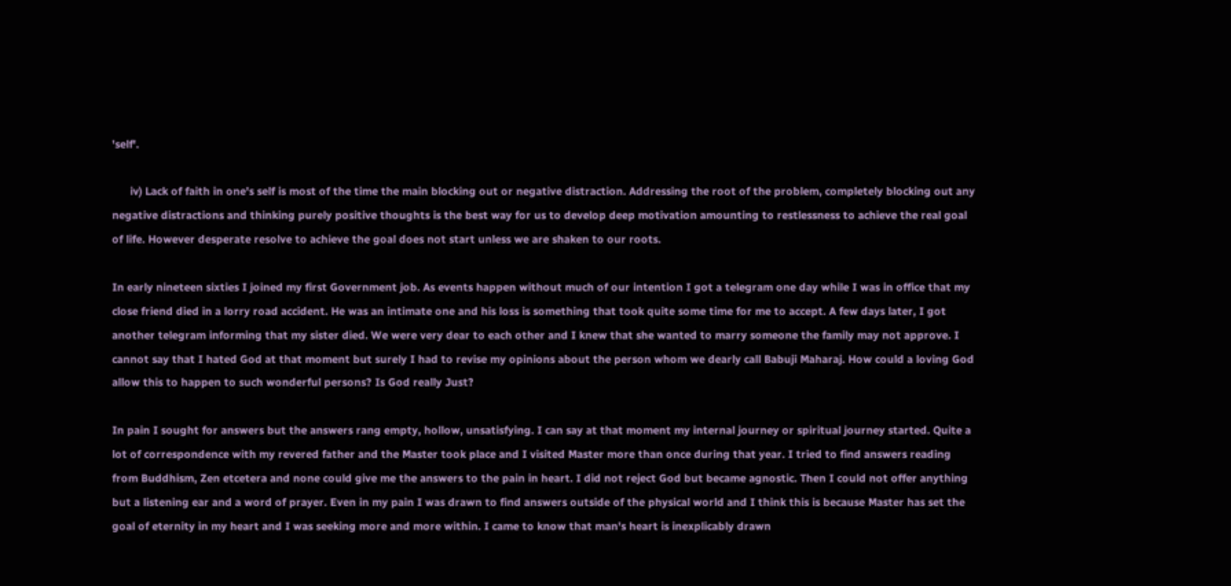'self'.

      iv) Lack of faith in one's self is most of the time the main blocking out or negative distraction. Addressing the root of the problem, completely blocking out any negative distractions and thinking purely positive thoughts is the best way for us to develop deep motivation amounting to restlessness to achieve the real goal of life. However desperate resolve to achieve the goal does not start unless we are shaken to our roots.

In early nineteen sixties I joined my first Government job. As events happen without much of our intention I got a telegram one day while I was in office that my close friend died in a lorry road accident. He was an intimate one and his loss is something that took quite some time for me to accept. A few days later, I got another telegram informing that my sister died. We were very dear to each other and I knew that she wanted to marry someone the family may not approve. I cannot say that I hated God at that moment but surely I had to revise my opinions about the person whom we dearly call Babuji Maharaj. How could a loving God allow this to happen to such wonderful persons? Is God really Just?

In pain I sought for answers but the answers rang empty, hollow, unsatisfying. I can say at that moment my internal journey or spiritual journey started. Quite a lot of correspondence with my revered father and the Master took place and I visited Master more than once during that year. I tried to find answers reading from Buddhism, Zen etcetera and none could give me the answers to the pain in heart. I did not reject God but became agnostic. Then I could not offer anything but a listening ear and a word of prayer. Even in my pain I was drawn to find answers outside of the physical world and I think this is because Master has set the goal of eternity in my heart and I was seeking more and more within. I came to know that man's heart is inexplicably drawn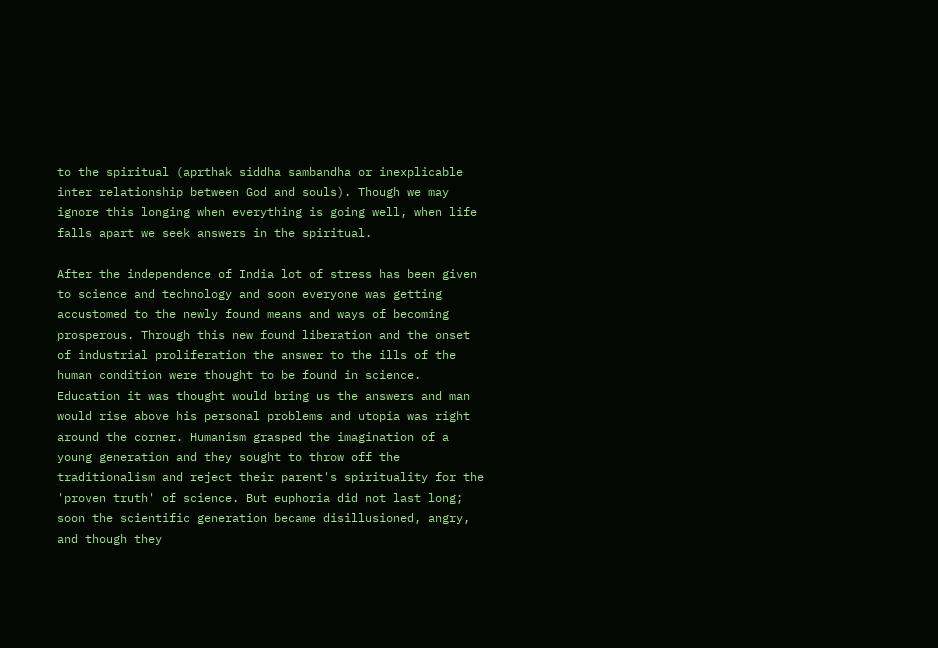to the spiritual (aprthak siddha sambandha or inexplicable inter relationship between God and souls). Though we may ignore this longing when everything is going well, when life falls apart we seek answers in the spiritual.

After the independence of India lot of stress has been given to science and technology and soon everyone was getting accustomed to the newly found means and ways of becoming prosperous. Through this new found liberation and the onset of industrial proliferation the answer to the ills of the human condition were thought to be found in science. Education it was thought would bring us the answers and man would rise above his personal problems and utopia was right around the corner. Humanism grasped the imagination of a young generation and they sought to throw off the traditionalism and reject their parent's spirituality for the 'proven truth' of science. But euphoria did not last long; soon the scientific generation became disillusioned, angry, and though they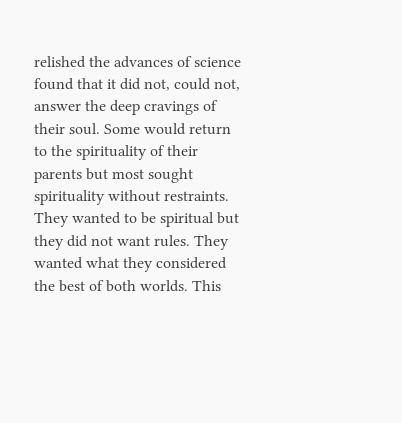relished the advances of science found that it did not, could not, answer the deep cravings of their soul. Some would return to the spirituality of their parents but most sought spirituality without restraints. They wanted to be spiritual but they did not want rules. They wanted what they considered the best of both worlds. This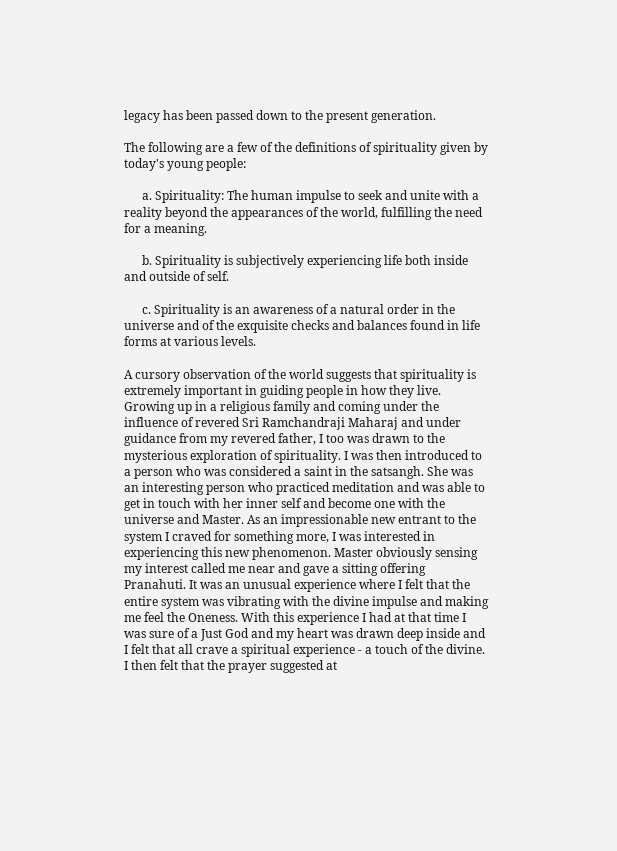legacy has been passed down to the present generation.

The following are a few of the definitions of spirituality given by today's young people:

      a. Spirituality: The human impulse to seek and unite with a reality beyond the appearances of the world, fulfilling the need for a meaning.

      b. Spirituality is subjectively experiencing life both inside and outside of self.

      c. Spirituality is an awareness of a natural order in the universe and of the exquisite checks and balances found in life forms at various levels.

A cursory observation of the world suggests that spirituality is extremely important in guiding people in how they live. Growing up in a religious family and coming under the influence of revered Sri Ramchandraji Maharaj and under guidance from my revered father, I too was drawn to the mysterious exploration of spirituality. I was then introduced to a person who was considered a saint in the satsangh. She was an interesting person who practiced meditation and was able to get in touch with her inner self and become one with the universe and Master. As an impressionable new entrant to the system I craved for something more, I was interested in experiencing this new phenomenon. Master obviously sensing my interest called me near and gave a sitting offering Pranahuti. It was an unusual experience where I felt that the entire system was vibrating with the divine impulse and making me feel the Oneness. With this experience I had at that time I was sure of a Just God and my heart was drawn deep inside and I felt that all crave a spiritual experience - a touch of the divine. I then felt that the prayer suggested at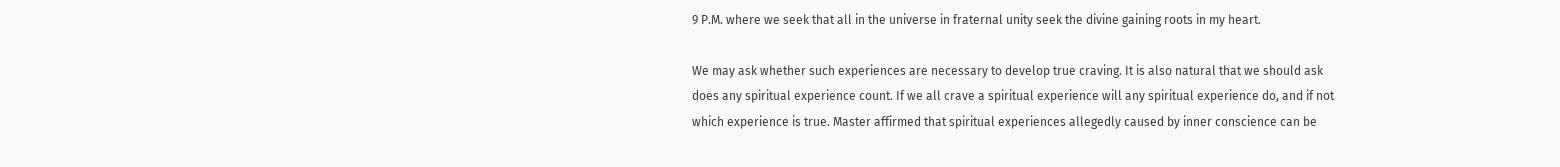9 P.M. where we seek that all in the universe in fraternal unity seek the divine gaining roots in my heart.

We may ask whether such experiences are necessary to develop true craving. It is also natural that we should ask does any spiritual experience count. If we all crave a spiritual experience will any spiritual experience do, and if not which experience is true. Master affirmed that spiritual experiences allegedly caused by inner conscience can be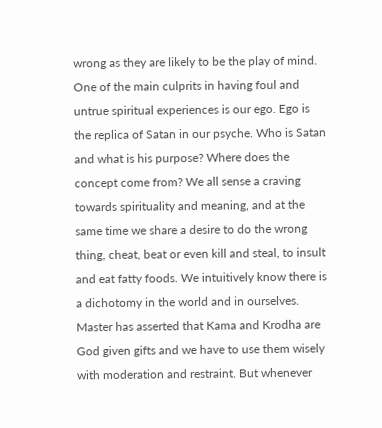wrong as they are likely to be the play of mind. One of the main culprits in having foul and untrue spiritual experiences is our ego. Ego is the replica of Satan in our psyche. Who is Satan and what is his purpose? Where does the concept come from? We all sense a craving towards spirituality and meaning, and at the same time we share a desire to do the wrong thing, cheat, beat or even kill and steal, to insult and eat fatty foods. We intuitively know there is a dichotomy in the world and in ourselves. Master has asserted that Kama and Krodha are God given gifts and we have to use them wisely with moderation and restraint. But whenever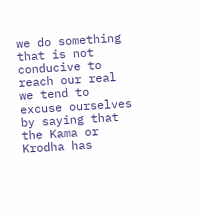we do something that is not conducive to reach our real we tend to excuse ourselves by saying that the Kama or Krodha has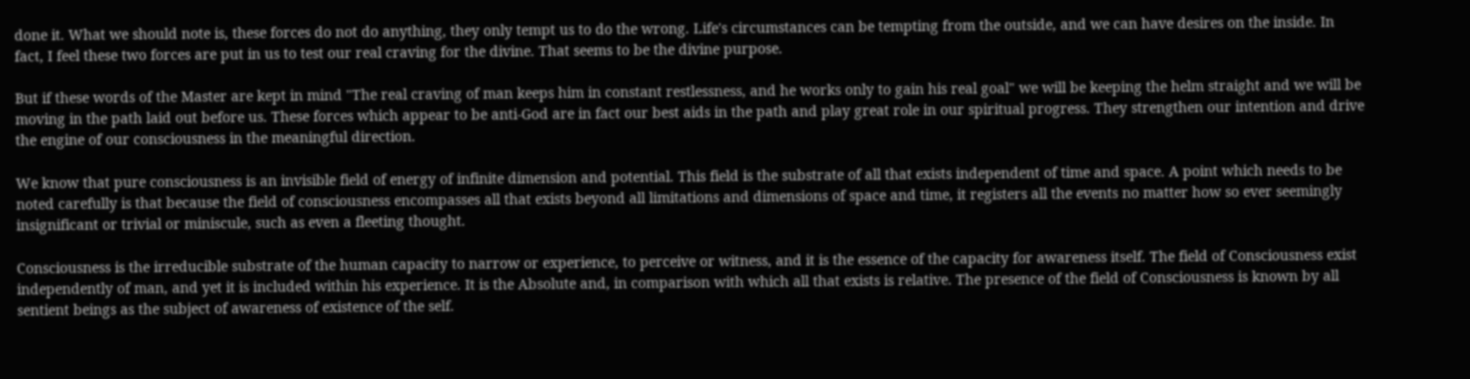done it. What we should note is, these forces do not do anything, they only tempt us to do the wrong. Life's circumstances can be tempting from the outside, and we can have desires on the inside. In fact, I feel these two forces are put in us to test our real craving for the divine. That seems to be the divine purpose.

But if these words of the Master are kept in mind "The real craving of man keeps him in constant restlessness, and he works only to gain his real goal" we will be keeping the helm straight and we will be moving in the path laid out before us. These forces which appear to be anti-God are in fact our best aids in the path and play great role in our spiritual progress. They strengthen our intention and drive the engine of our consciousness in the meaningful direction.

We know that pure consciousness is an invisible field of energy of infinite dimension and potential. This field is the substrate of all that exists independent of time and space. A point which needs to be noted carefully is that because the field of consciousness encompasses all that exists beyond all limitations and dimensions of space and time, it registers all the events no matter how so ever seemingly insignificant or trivial or miniscule, such as even a fleeting thought.

Consciousness is the irreducible substrate of the human capacity to narrow or experience, to perceive or witness, and it is the essence of the capacity for awareness itself. The field of Consciousness exist independently of man, and yet it is included within his experience. It is the Absolute and, in comparison with which all that exists is relative. The presence of the field of Consciousness is known by all sentient beings as the subject of awareness of existence of the self.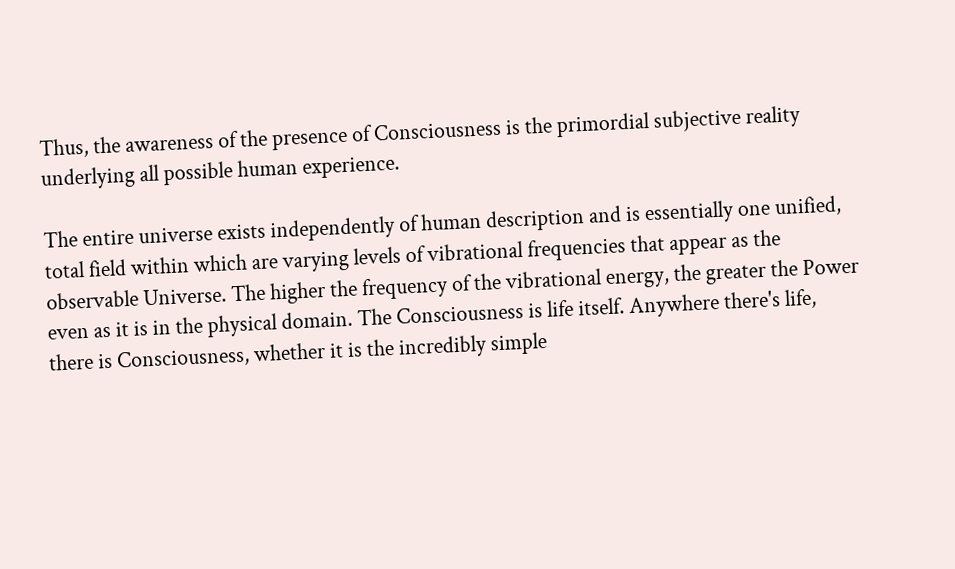Thus, the awareness of the presence of Consciousness is the primordial subjective reality underlying all possible human experience.

The entire universe exists independently of human description and is essentially one unified, total field within which are varying levels of vibrational frequencies that appear as the observable Universe. The higher the frequency of the vibrational energy, the greater the Power even as it is in the physical domain. The Consciousness is life itself. Anywhere there's life, there is Consciousness, whether it is the incredibly simple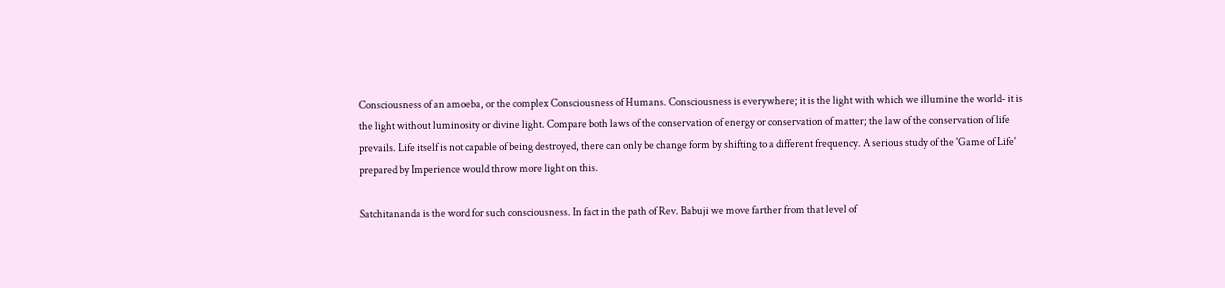Consciousness of an amoeba, or the complex Consciousness of Humans. Consciousness is everywhere; it is the light with which we illumine the world- it is the light without luminosity or divine light. Compare both laws of the conservation of energy or conservation of matter; the law of the conservation of life prevails. Life itself is not capable of being destroyed, there can only be change form by shifting to a different frequency. A serious study of the 'Game of Life' prepared by Imperience would throw more light on this.

Satchitananda is the word for such consciousness. In fact in the path of Rev. Babuji we move farther from that level of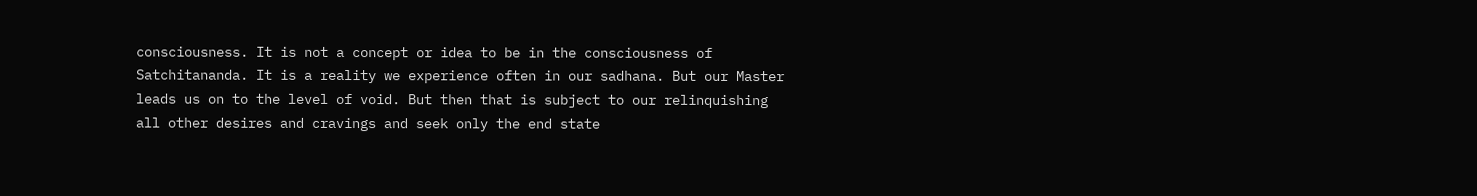consciousness. It is not a concept or idea to be in the consciousness of Satchitananda. It is a reality we experience often in our sadhana. But our Master leads us on to the level of void. But then that is subject to our relinquishing all other desires and cravings and seek only the end state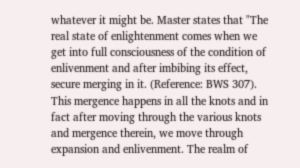whatever it might be. Master states that "The real state of enlightenment comes when we get into full consciousness of the condition of enlivenment and after imbibing its effect, secure merging in it. (Reference: BWS 307). This mergence happens in all the knots and in fact after moving through the various knots and mergence therein, we move through expansion and enlivenment. The realm of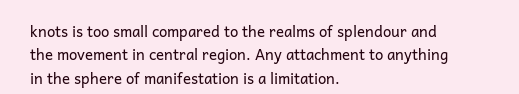knots is too small compared to the realms of splendour and the movement in central region. Any attachment to anything in the sphere of manifestation is a limitation.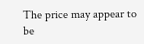The price may appear to be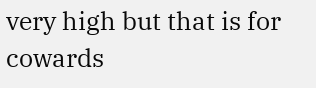very high but that is for cowards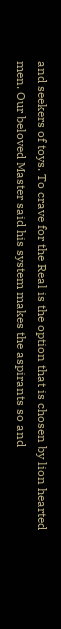and seekers of toys. To crave for the Real is the option that is chosen by lion hearted men. Our beloved Master said his system makes the aspirants so and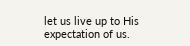let us live up to His expectation of us.